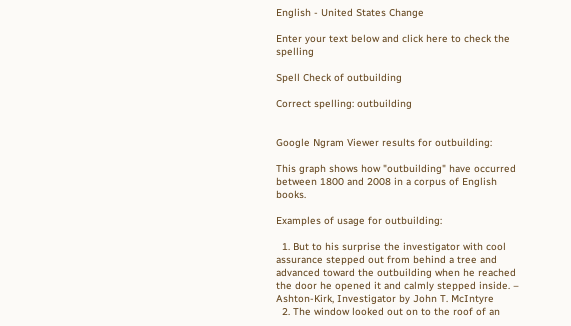English - United States Change

Enter your text below and click here to check the spelling

Spell Check of outbuilding

Correct spelling: outbuilding


Google Ngram Viewer results for outbuilding:

This graph shows how "outbuilding" have occurred between 1800 and 2008 in a corpus of English books.

Examples of usage for outbuilding:

  1. But to his surprise the investigator with cool assurance stepped out from behind a tree and advanced toward the outbuilding when he reached the door he opened it and calmly stepped inside. – Ashton-Kirk, Investigator by John T. McIntyre
  2. The window looked out on to the roof of an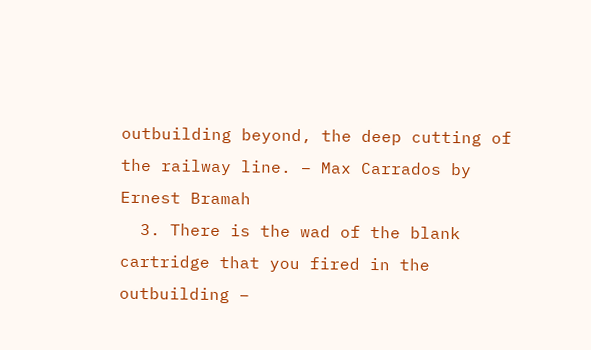outbuilding beyond, the deep cutting of the railway line. – Max Carrados by Ernest Bramah
  3. There is the wad of the blank cartridge that you fired in the outbuilding –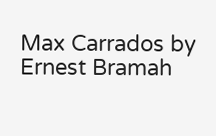Max Carrados by Ernest Bramah